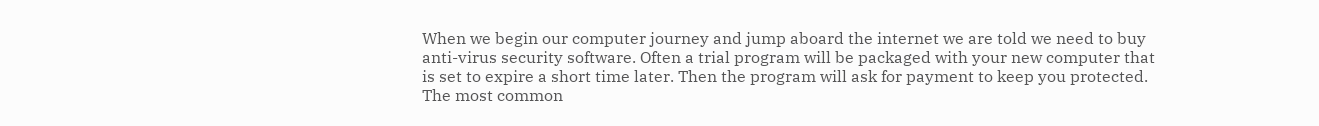When we begin our computer journey and jump aboard the internet we are told we need to buy anti-virus security software. Often a trial program will be packaged with your new computer that is set to expire a short time later. Then the program will ask for payment to keep you protected. The most common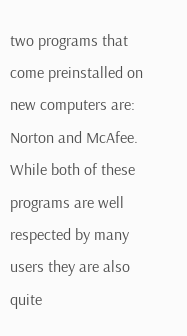two programs that come preinstalled on new computers are: Norton and McAfee. While both of these programs are well respected by many users they are also quite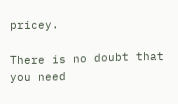pricey.

There is no doubt that you need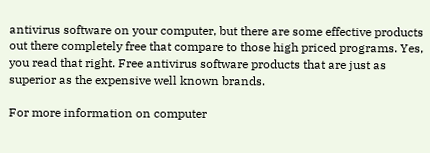antivirus software on your computer, but there are some effective products out there completely free that compare to those high priced programs. Yes, you read that right. Free antivirus software products that are just as superior as the expensive well known brands.

For more information on computer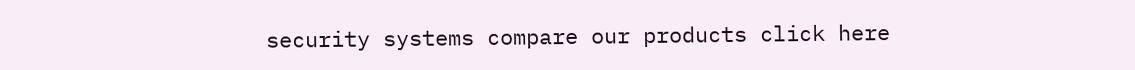security systems compare our products click here